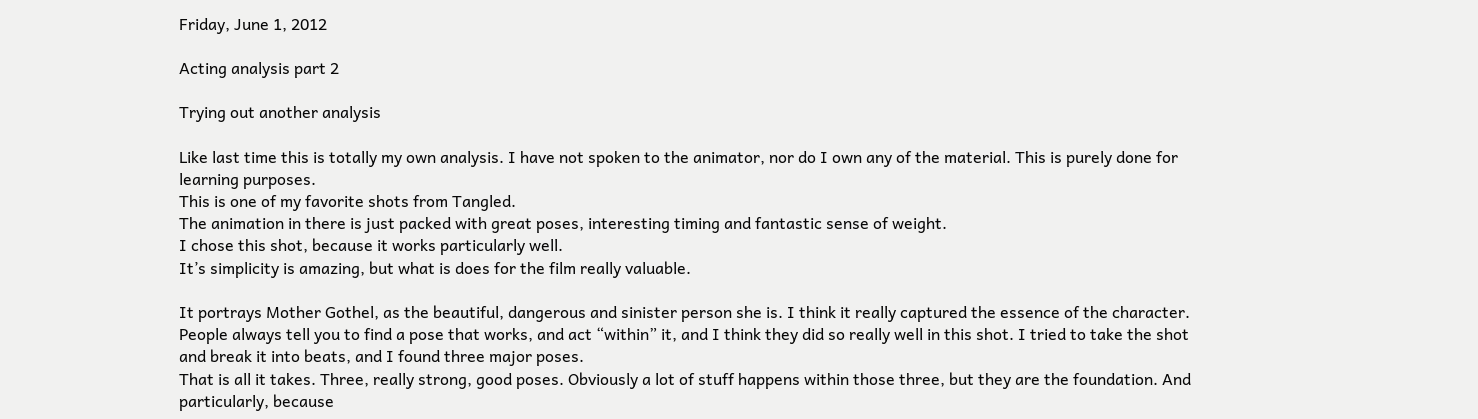Friday, June 1, 2012

Acting analysis part 2

Trying out another analysis

Like last time this is totally my own analysis. I have not spoken to the animator, nor do I own any of the material. This is purely done for learning purposes.
This is one of my favorite shots from Tangled.
The animation in there is just packed with great poses, interesting timing and fantastic sense of weight.
I chose this shot, because it works particularly well.
It’s simplicity is amazing, but what is does for the film really valuable.

It portrays Mother Gothel, as the beautiful, dangerous and sinister person she is. I think it really captured the essence of the character.
People always tell you to find a pose that works, and act “within” it, and I think they did so really well in this shot. I tried to take the shot and break it into beats, and I found three major poses.
That is all it takes. Three, really strong, good poses. Obviously a lot of stuff happens within those three, but they are the foundation. And particularly, because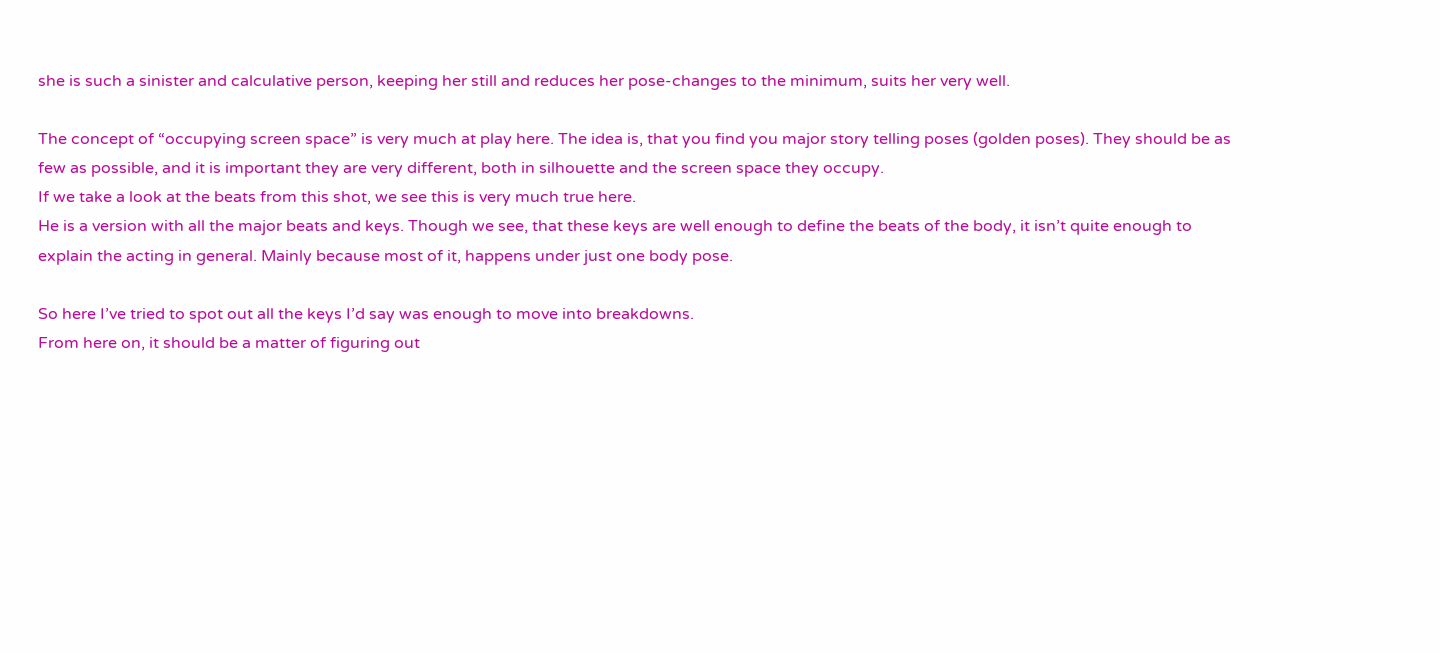she is such a sinister and calculative person, keeping her still and reduces her pose-changes to the minimum, suits her very well.

The concept of “occupying screen space” is very much at play here. The idea is, that you find you major story telling poses (golden poses). They should be as few as possible, and it is important they are very different, both in silhouette and the screen space they occupy.
If we take a look at the beats from this shot, we see this is very much true here.
He is a version with all the major beats and keys. Though we see, that these keys are well enough to define the beats of the body, it isn’t quite enough to explain the acting in general. Mainly because most of it, happens under just one body pose.

So here I’ve tried to spot out all the keys I’d say was enough to move into breakdowns.
From here on, it should be a matter of figuring out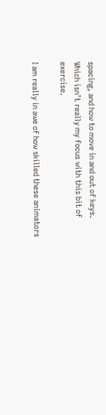spacing, and how to move in and out of keys.
Which isn’t really my focus with this bit of exercise.

I am really in awe of how skilled these animators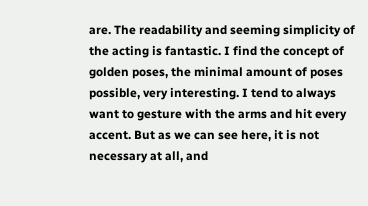are. The readability and seeming simplicity of the acting is fantastic. I find the concept of golden poses, the minimal amount of poses possible, very interesting. I tend to always want to gesture with the arms and hit every accent. But as we can see here, it is not necessary at all, and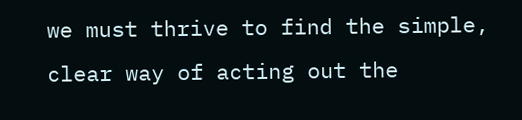we must thrive to find the simple, clear way of acting out the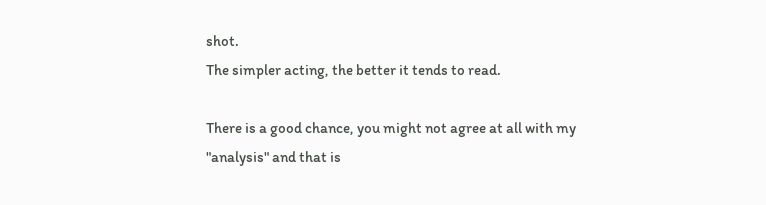shot.
The simpler acting, the better it tends to read.

There is a good chance, you might not agree at all with my "analysis" and that is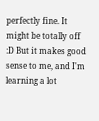perfectly fine. It might be totally off :D But it makes good sense to me, and I'm learning a lot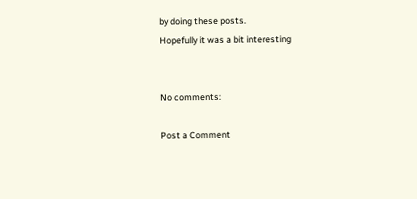by doing these posts.
Hopefully it was a bit interesting


No comments:

Post a Comment